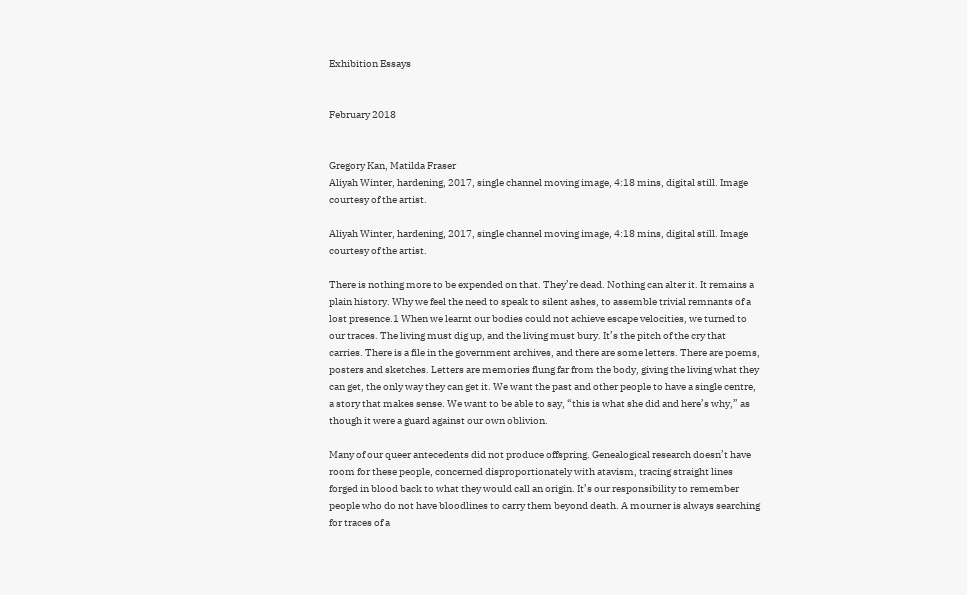Exhibition Essays


February 2018


Gregory Kan, Matilda Fraser
Aliyah Winter, hardening, 2017, single channel moving image, 4:18 mins, digital still. Image courtesy of the artist.

Aliyah Winter, hardening, 2017, single channel moving image, 4:18 mins, digital still. Image courtesy of the artist.

There is nothing more to be expended on that. They’re dead. Nothing can alter it. It remains a plain history. Why we feel the need to speak to silent ashes, to assemble trivial remnants of a lost presence.1 When we learnt our bodies could not achieve escape velocities, we turned to our traces. The living must dig up, and the living must bury. It’s the pitch of the cry that carries. There is a file in the government archives, and there are some letters. There are poems, posters and sketches. Letters are memories flung far from the body, giving the living what they can get, the only way they can get it. We want the past and other people to have a single centre, a story that makes sense. We want to be able to say, “this is what she did and here’s why,” as though it were a guard against our own oblivion.

Many of our queer antecedents did not produce offspring. Genealogical research doesn’t have room for these people, concerned disproportionately with atavism, tracing straight lines forged in blood back to what they would call an origin. It’s our responsibility to remember people who do not have bloodlines to carry them beyond death. A mourner is always searching for traces of a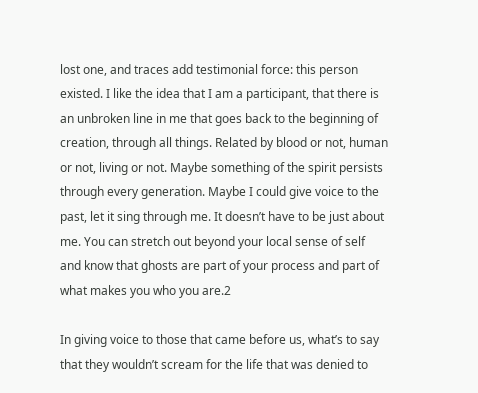lost one, and traces add testimonial force: this person existed. I like the idea that I am a participant, that there is an unbroken line in me that goes back to the beginning of creation, through all things. Related by blood or not, human or not, living or not. Maybe something of the spirit persists through every generation. Maybe I could give voice to the past, let it sing through me. It doesn’t have to be just about me. You can stretch out beyond your local sense of self and know that ghosts are part of your process and part of what makes you who you are.2

In giving voice to those that came before us, what’s to say that they wouldn’t scream for the life that was denied to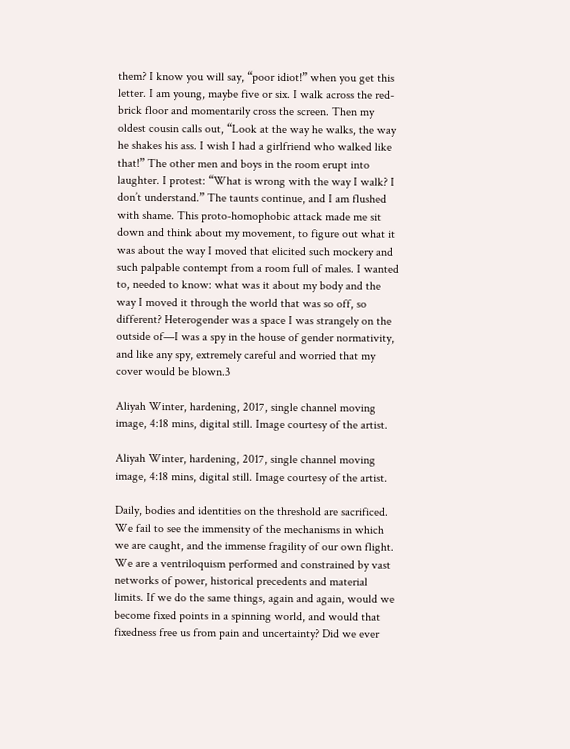them? I know you will say, “poor idiot!” when you get this letter. I am young, maybe five or six. I walk across the red-brick floor and momentarily cross the screen. Then my oldest cousin calls out, “Look at the way he walks, the way he shakes his ass. I wish I had a girlfriend who walked like that!” The other men and boys in the room erupt into laughter. I protest: “What is wrong with the way I walk? I don’t understand.” The taunts continue, and I am flushed with shame. This proto-homophobic attack made me sit down and think about my movement, to figure out what it was about the way I moved that elicited such mockery and such palpable contempt from a room full of males. I wanted to, needed to know: what was it about my body and the way I moved it through the world that was so off, so different? Heterogender was a space I was strangely on the outside of—I was a spy in the house of gender normativity, and like any spy, extremely careful and worried that my cover would be blown.3

Aliyah Winter, hardening, 2017, single channel moving image, 4:18 mins, digital still. Image courtesy of the artist.

Aliyah Winter, hardening, 2017, single channel moving image, 4:18 mins, digital still. Image courtesy of the artist.

Daily, bodies and identities on the threshold are sacrificed. We fail to see the immensity of the mechanisms in which we are caught, and the immense fragility of our own flight. We are a ventriloquism performed and constrained by vast networks of power, historical precedents and material limits. If we do the same things, again and again, would we become fixed points in a spinning world, and would that fixedness free us from pain and uncertainty? Did we ever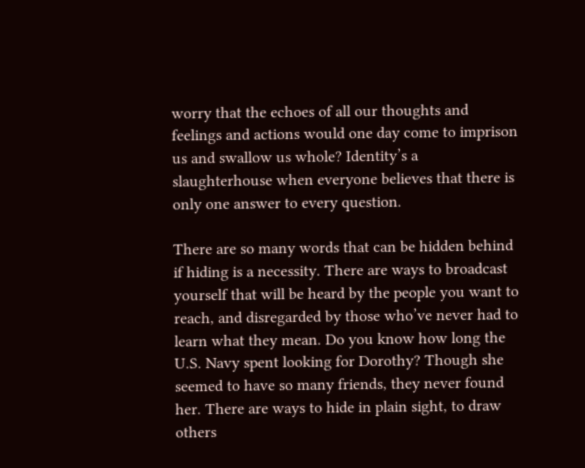worry that the echoes of all our thoughts and feelings and actions would one day come to imprison us and swallow us whole? Identity’s a slaughterhouse when everyone believes that there is only one answer to every question.

There are so many words that can be hidden behind if hiding is a necessity. There are ways to broadcast yourself that will be heard by the people you want to reach, and disregarded by those who’ve never had to learn what they mean. Do you know how long the U.S. Navy spent looking for Dorothy? Though she seemed to have so many friends, they never found her. There are ways to hide in plain sight, to draw others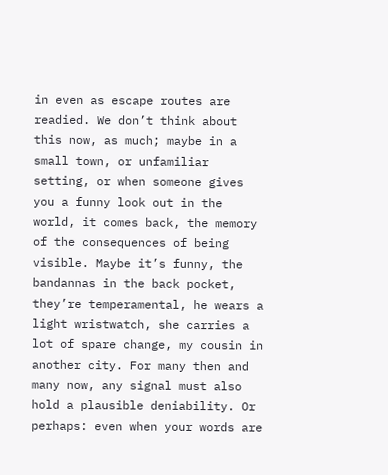in even as escape routes are readied. We don’t think about this now, as much; maybe in a small town, or unfamiliar setting, or when someone gives you a funny look out in the world, it comes back, the memory of the consequences of being visible. Maybe it’s funny, the bandannas in the back pocket, they’re temperamental, he wears a light wristwatch, she carries a lot of spare change, my cousin in another city. For many then and many now, any signal must also hold a plausible deniability. Or perhaps: even when your words are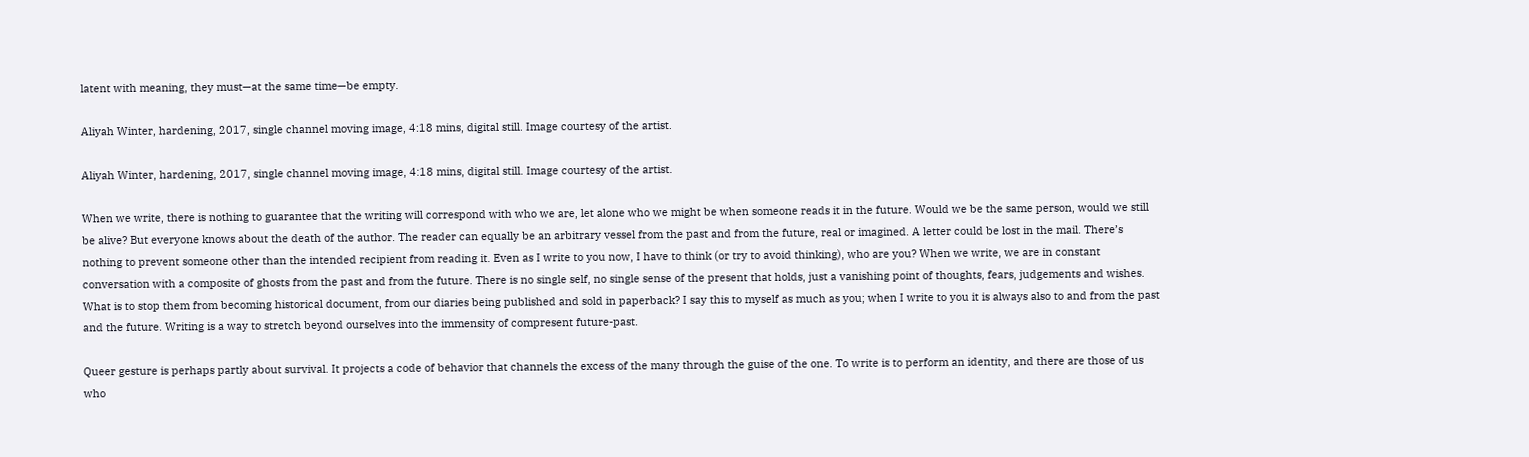latent with meaning, they must—at the same time—be empty.

Aliyah Winter, hardening, 2017, single channel moving image, 4:18 mins, digital still. Image courtesy of the artist.

Aliyah Winter, hardening, 2017, single channel moving image, 4:18 mins, digital still. Image courtesy of the artist.

When we write, there is nothing to guarantee that the writing will correspond with who we are, let alone who we might be when someone reads it in the future. Would we be the same person, would we still be alive? But everyone knows about the death of the author. The reader can equally be an arbitrary vessel from the past and from the future, real or imagined. A letter could be lost in the mail. There’s nothing to prevent someone other than the intended recipient from reading it. Even as I write to you now, I have to think (or try to avoid thinking), who are you? When we write, we are in constant conversation with a composite of ghosts from the past and from the future. There is no single self, no single sense of the present that holds, just a vanishing point of thoughts, fears, judgements and wishes. What is to stop them from becoming historical document, from our diaries being published and sold in paperback? I say this to myself as much as you; when I write to you it is always also to and from the past and the future. Writing is a way to stretch beyond ourselves into the immensity of compresent future-past.

Queer gesture is perhaps partly about survival. It projects a code of behavior that channels the excess of the many through the guise of the one. To write is to perform an identity, and there are those of us who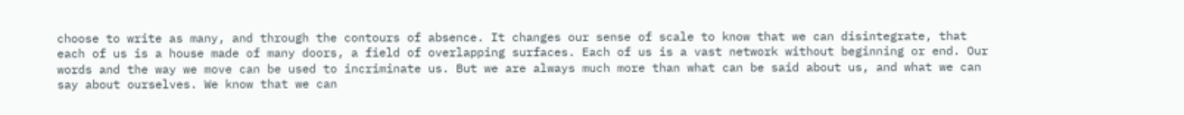choose to write as many, and through the contours of absence. It changes our sense of scale to know that we can disintegrate, that each of us is a house made of many doors, a field of overlapping surfaces. Each of us is a vast network without beginning or end. Our words and the way we move can be used to incriminate us. But we are always much more than what can be said about us, and what we can say about ourselves. We know that we can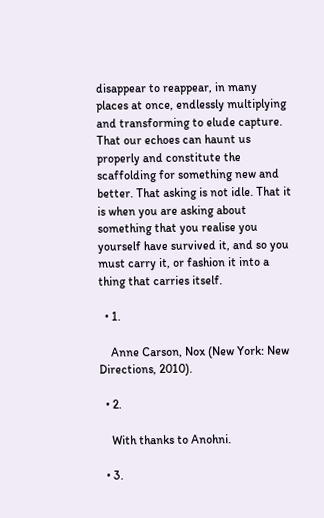disappear to reappear, in many places at once, endlessly multiplying and transforming to elude capture. That our echoes can haunt us properly and constitute the scaffolding for something new and better. That asking is not idle. That it is when you are asking about something that you realise you yourself have survived it, and so you must carry it, or fashion it into a thing that carries itself.

  • 1.

    Anne Carson, Nox (New York: New Directions, 2010).

  • 2.

    With thanks to Anohni.

  • 3.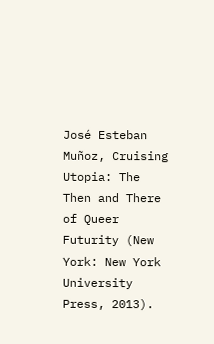José Esteban Muñoz, Cruising Utopia: The Then and There of Queer Futurity (New York: New York University Press, 2013).